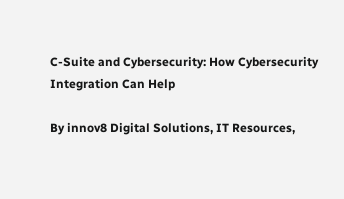C-Suite and Cybersecurity: How Cybersecurity Integration Can Help

By innov8 Digital Solutions, IT Resources,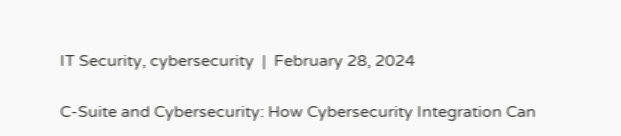IT Security, cybersecurity  |  February 28, 2024

C-Suite and Cybersecurity: How Cybersecurity Integration Can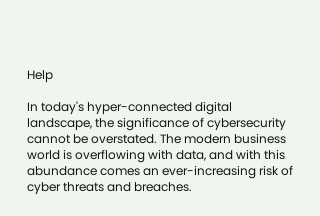Help

In today's hyper-connected digital landscape, the significance of cybersecurity cannot be overstated. The modern business world is overflowing with data, and with this abundance comes an ever-increasing risk of cyber threats and breaches.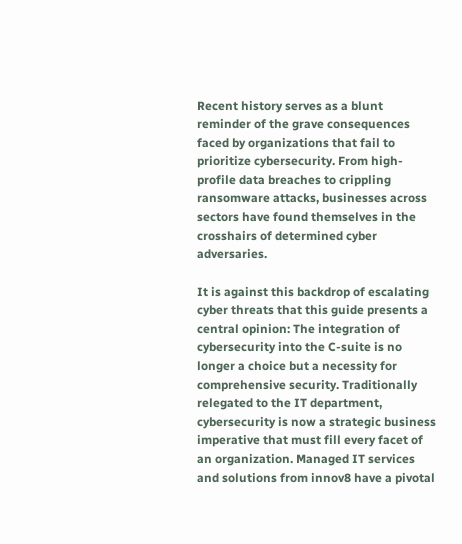Recent history serves as a blunt reminder of the grave consequences faced by organizations that fail to prioritize cybersecurity. From high-profile data breaches to crippling ransomware attacks, businesses across sectors have found themselves in the crosshairs of determined cyber adversaries.

It is against this backdrop of escalating cyber threats that this guide presents a central opinion: The integration of cybersecurity into the C-suite is no longer a choice but a necessity for comprehensive security. Traditionally relegated to the IT department, cybersecurity is now a strategic business imperative that must fill every facet of an organization. Managed IT services and solutions from innov8 have a pivotal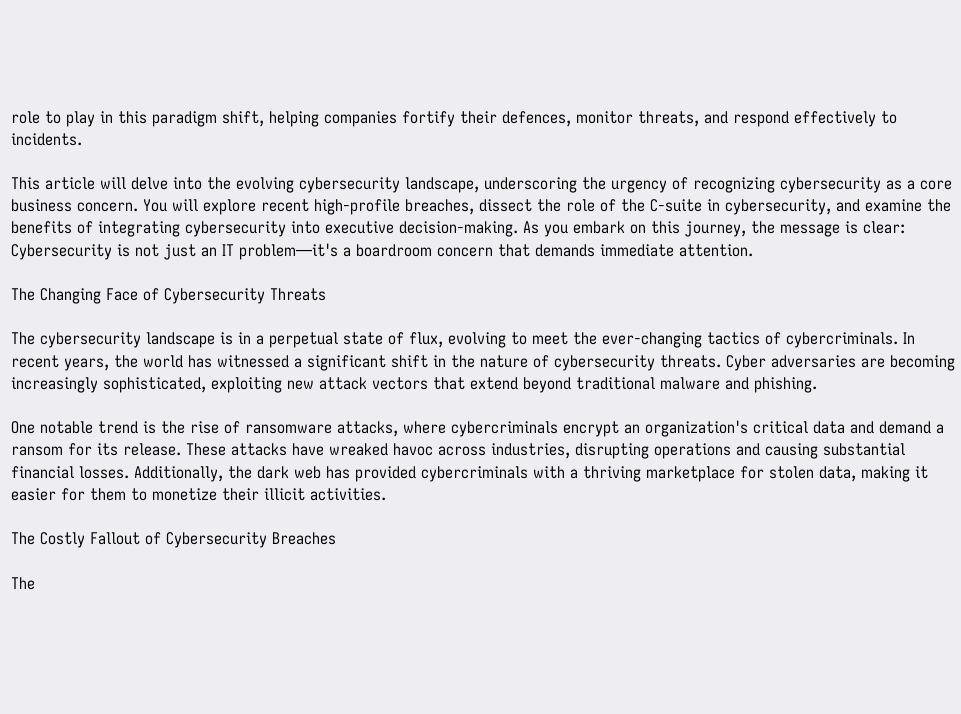role to play in this paradigm shift, helping companies fortify their defences, monitor threats, and respond effectively to incidents.

This article will delve into the evolving cybersecurity landscape, underscoring the urgency of recognizing cybersecurity as a core business concern. You will explore recent high-profile breaches, dissect the role of the C-suite in cybersecurity, and examine the benefits of integrating cybersecurity into executive decision-making. As you embark on this journey, the message is clear: Cybersecurity is not just an IT problem—it's a boardroom concern that demands immediate attention.

The Changing Face of Cybersecurity Threats

The cybersecurity landscape is in a perpetual state of flux, evolving to meet the ever-changing tactics of cybercriminals. In recent years, the world has witnessed a significant shift in the nature of cybersecurity threats. Cyber adversaries are becoming increasingly sophisticated, exploiting new attack vectors that extend beyond traditional malware and phishing.

One notable trend is the rise of ransomware attacks, where cybercriminals encrypt an organization's critical data and demand a ransom for its release. These attacks have wreaked havoc across industries, disrupting operations and causing substantial financial losses. Additionally, the dark web has provided cybercriminals with a thriving marketplace for stolen data, making it easier for them to monetize their illicit activities.

The Costly Fallout of Cybersecurity Breaches

The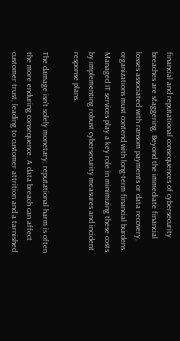financial and reputational consequences of cybersecurity breaches are staggering. Beyond the immediate financial losses associated with ransom payments or data recovery, organizations must contend with long-term financial burdens. Managed IT services play a key role in minimizing these costs by implementing robust cybersecurity measures and incident response plans.

The damage isn't solely monetary; reputational harm is often the more enduring consequence. A data breach can affect customer trust, leading to customer attrition and a tarnished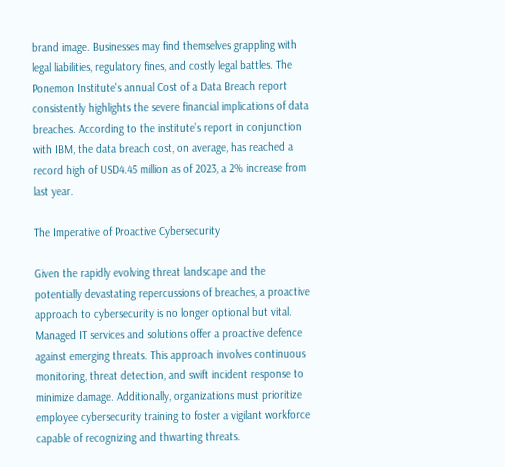brand image. Businesses may find themselves grappling with legal liabilities, regulatory fines, and costly legal battles. The Ponemon Institute's annual Cost of a Data Breach report consistently highlights the severe financial implications of data breaches. According to the institute’s report in conjunction with IBM, the data breach cost, on average, has reached a record high of USD4.45 million as of 2023, a 2% increase from last year.

The Imperative of Proactive Cybersecurity

Given the rapidly evolving threat landscape and the potentially devastating repercussions of breaches, a proactive approach to cybersecurity is no longer optional but vital. Managed IT services and solutions offer a proactive defence against emerging threats. This approach involves continuous monitoring, threat detection, and swift incident response to minimize damage. Additionally, organizations must prioritize employee cybersecurity training to foster a vigilant workforce capable of recognizing and thwarting threats.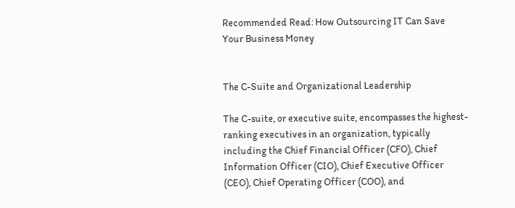Recommended Read: How Outsourcing IT Can Save Your Business Money


The C-Suite and Organizational Leadership

The C-suite, or executive suite, encompasses the highest-ranking executives in an organization, typically including the Chief Financial Officer (CFO), Chief Information Officer (CIO), Chief Executive Officer (CEO), Chief Operating Officer (COO), and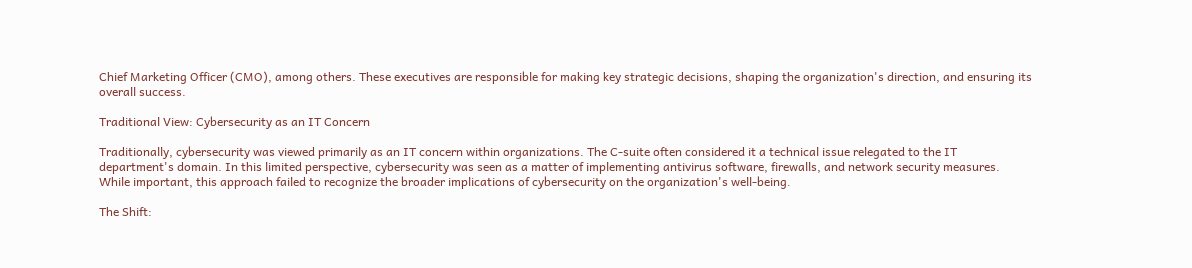Chief Marketing Officer (CMO), among others. These executives are responsible for making key strategic decisions, shaping the organization's direction, and ensuring its overall success.

Traditional View: Cybersecurity as an IT Concern

Traditionally, cybersecurity was viewed primarily as an IT concern within organizations. The C-suite often considered it a technical issue relegated to the IT department's domain. In this limited perspective, cybersecurity was seen as a matter of implementing antivirus software, firewalls, and network security measures. While important, this approach failed to recognize the broader implications of cybersecurity on the organization's well-being.

The Shift: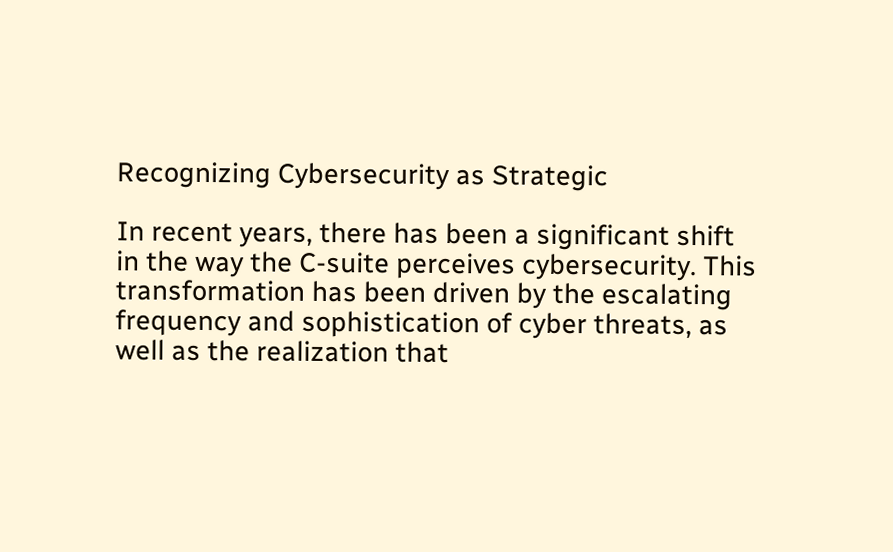Recognizing Cybersecurity as Strategic

In recent years, there has been a significant shift in the way the C-suite perceives cybersecurity. This transformation has been driven by the escalating frequency and sophistication of cyber threats, as well as the realization that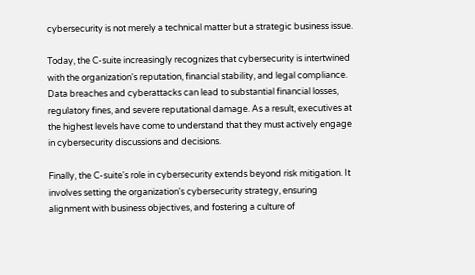cybersecurity is not merely a technical matter but a strategic business issue.

Today, the C-suite increasingly recognizes that cybersecurity is intertwined with the organization's reputation, financial stability, and legal compliance. Data breaches and cyberattacks can lead to substantial financial losses, regulatory fines, and severe reputational damage. As a result, executives at the highest levels have come to understand that they must actively engage in cybersecurity discussions and decisions.

Finally, the C-suite's role in cybersecurity extends beyond risk mitigation. It involves setting the organization's cybersecurity strategy, ensuring alignment with business objectives, and fostering a culture of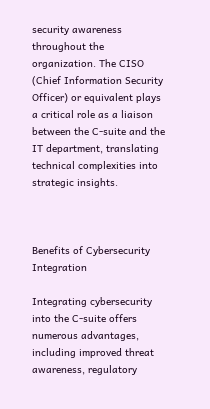security awareness throughout the organization. The CISO (Chief Information Security Officer) or equivalent plays a critical role as a liaison between the C-suite and the IT department, translating technical complexities into strategic insights.



Benefits of Cybersecurity Integration

Integrating cybersecurity into the C-suite offers numerous advantages, including improved threat awareness, regulatory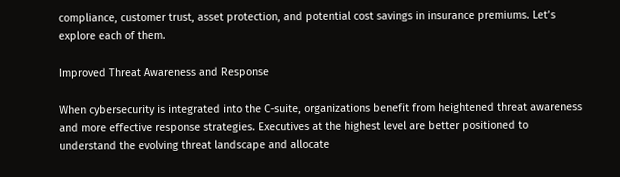compliance, customer trust, asset protection, and potential cost savings in insurance premiums. Let’s explore each of them.

Improved Threat Awareness and Response

When cybersecurity is integrated into the C-suite, organizations benefit from heightened threat awareness and more effective response strategies. Executives at the highest level are better positioned to understand the evolving threat landscape and allocate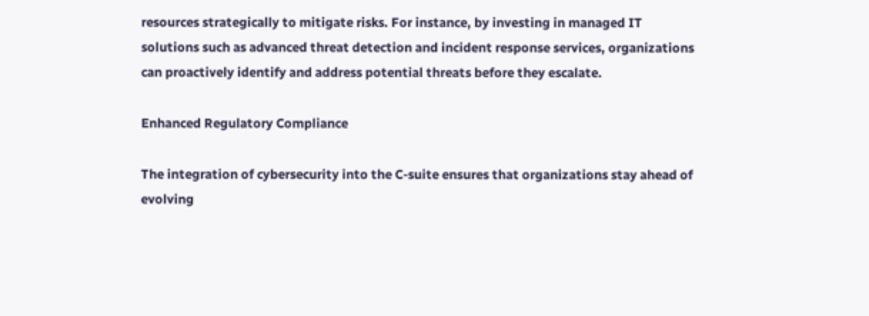resources strategically to mitigate risks. For instance, by investing in managed IT solutions such as advanced threat detection and incident response services, organizations can proactively identify and address potential threats before they escalate.

Enhanced Regulatory Compliance

The integration of cybersecurity into the C-suite ensures that organizations stay ahead of evolving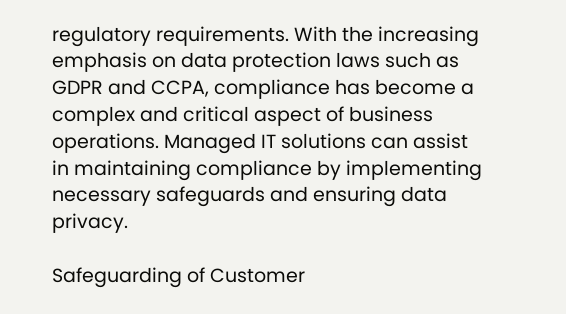regulatory requirements. With the increasing emphasis on data protection laws such as GDPR and CCPA, compliance has become a complex and critical aspect of business operations. Managed IT solutions can assist in maintaining compliance by implementing necessary safeguards and ensuring data privacy.

Safeguarding of Customer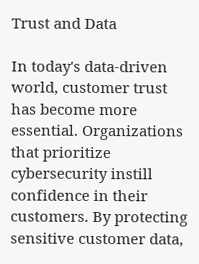Trust and Data

In today's data-driven world, customer trust has become more essential. Organizations that prioritize cybersecurity instill confidence in their customers. By protecting sensitive customer data,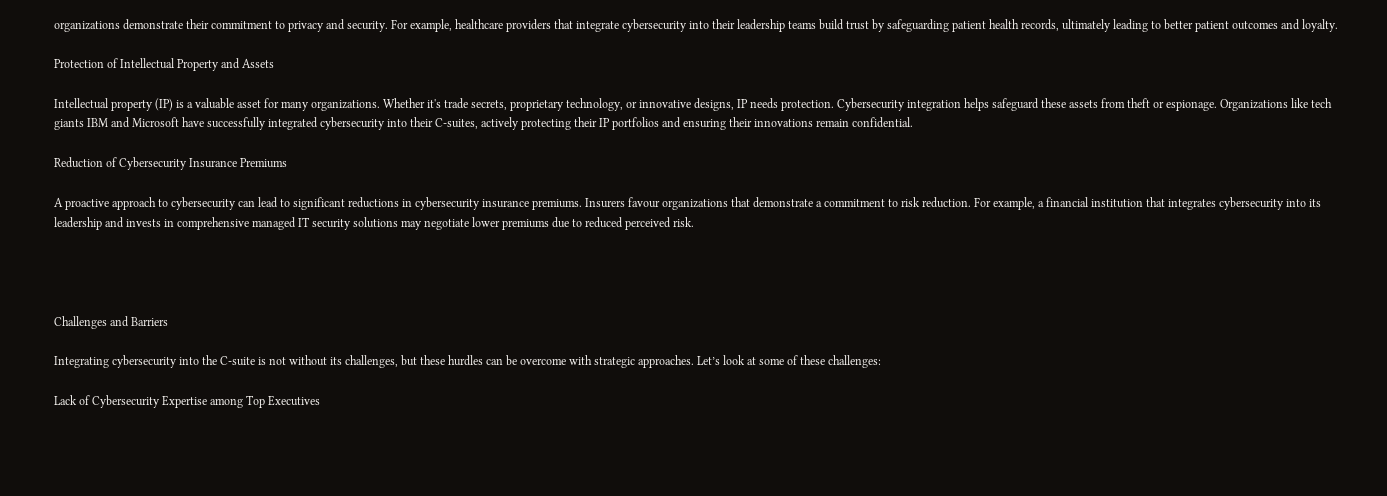organizations demonstrate their commitment to privacy and security. For example, healthcare providers that integrate cybersecurity into their leadership teams build trust by safeguarding patient health records, ultimately leading to better patient outcomes and loyalty.

Protection of Intellectual Property and Assets

Intellectual property (IP) is a valuable asset for many organizations. Whether it's trade secrets, proprietary technology, or innovative designs, IP needs protection. Cybersecurity integration helps safeguard these assets from theft or espionage. Organizations like tech giants IBM and Microsoft have successfully integrated cybersecurity into their C-suites, actively protecting their IP portfolios and ensuring their innovations remain confidential.

Reduction of Cybersecurity Insurance Premiums

A proactive approach to cybersecurity can lead to significant reductions in cybersecurity insurance premiums. Insurers favour organizations that demonstrate a commitment to risk reduction. For example, a financial institution that integrates cybersecurity into its leadership and invests in comprehensive managed IT security solutions may negotiate lower premiums due to reduced perceived risk.




Challenges and Barriers

Integrating cybersecurity into the C-suite is not without its challenges, but these hurdles can be overcome with strategic approaches. Let’s look at some of these challenges:

Lack of Cybersecurity Expertise among Top Executives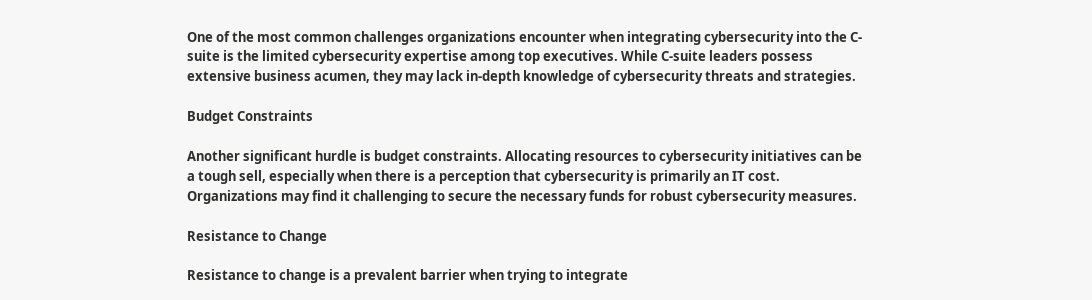One of the most common challenges organizations encounter when integrating cybersecurity into the C-suite is the limited cybersecurity expertise among top executives. While C-suite leaders possess extensive business acumen, they may lack in-depth knowledge of cybersecurity threats and strategies.

Budget Constraints

Another significant hurdle is budget constraints. Allocating resources to cybersecurity initiatives can be a tough sell, especially when there is a perception that cybersecurity is primarily an IT cost. Organizations may find it challenging to secure the necessary funds for robust cybersecurity measures.

Resistance to Change

Resistance to change is a prevalent barrier when trying to integrate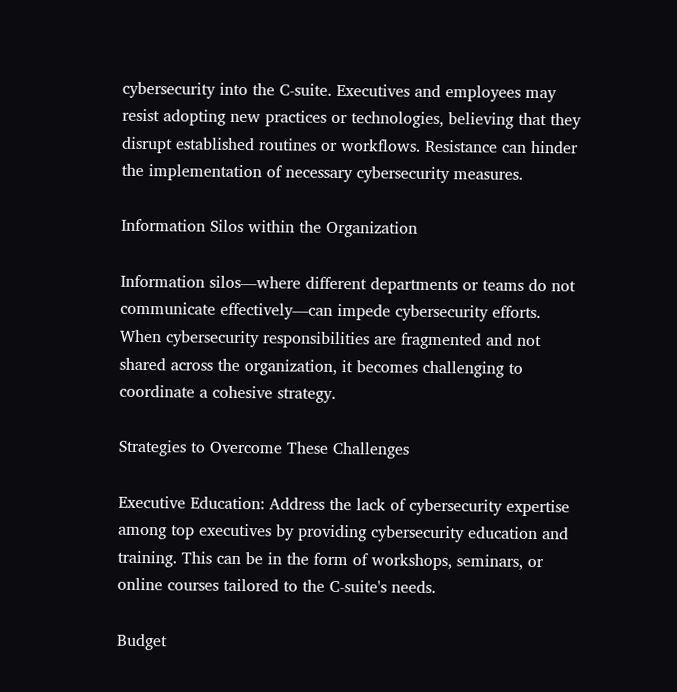cybersecurity into the C-suite. Executives and employees may resist adopting new practices or technologies, believing that they disrupt established routines or workflows. Resistance can hinder the implementation of necessary cybersecurity measures.

Information Silos within the Organization

Information silos—where different departments or teams do not communicate effectively—can impede cybersecurity efforts. When cybersecurity responsibilities are fragmented and not shared across the organization, it becomes challenging to coordinate a cohesive strategy.

Strategies to Overcome These Challenges

Executive Education: Address the lack of cybersecurity expertise among top executives by providing cybersecurity education and training. This can be in the form of workshops, seminars, or online courses tailored to the C-suite's needs.

Budget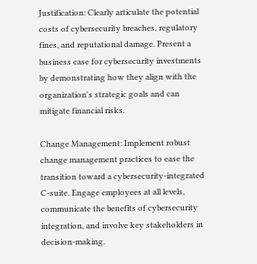Justification: Clearly articulate the potential costs of cybersecurity breaches, regulatory fines, and reputational damage. Present a business case for cybersecurity investments by demonstrating how they align with the organization's strategic goals and can mitigate financial risks.

Change Management: Implement robust change management practices to ease the transition toward a cybersecurity-integrated C-suite. Engage employees at all levels, communicate the benefits of cybersecurity integration, and involve key stakeholders in decision-making.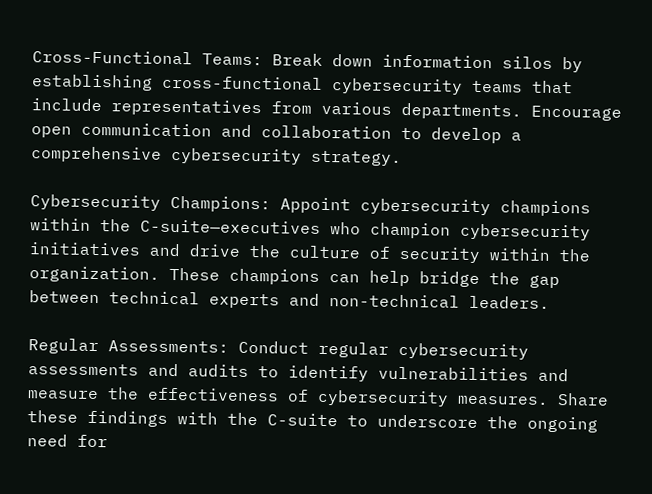Cross-Functional Teams: Break down information silos by establishing cross-functional cybersecurity teams that include representatives from various departments. Encourage open communication and collaboration to develop a comprehensive cybersecurity strategy.

Cybersecurity Champions: Appoint cybersecurity champions within the C-suite—executives who champion cybersecurity initiatives and drive the culture of security within the organization. These champions can help bridge the gap between technical experts and non-technical leaders.

Regular Assessments: Conduct regular cybersecurity assessments and audits to identify vulnerabilities and measure the effectiveness of cybersecurity measures. Share these findings with the C-suite to underscore the ongoing need for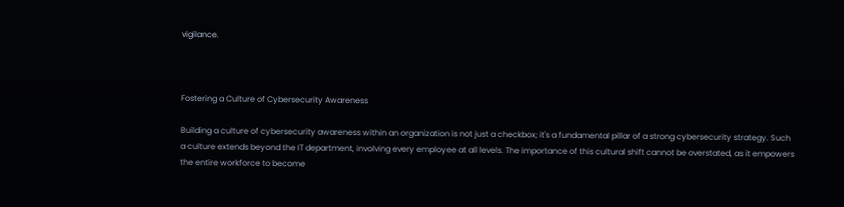vigilance.



Fostering a Culture of Cybersecurity Awareness

Building a culture of cybersecurity awareness within an organization is not just a checkbox; it's a fundamental pillar of a strong cybersecurity strategy. Such a culture extends beyond the IT department, involving every employee at all levels. The importance of this cultural shift cannot be overstated, as it empowers the entire workforce to become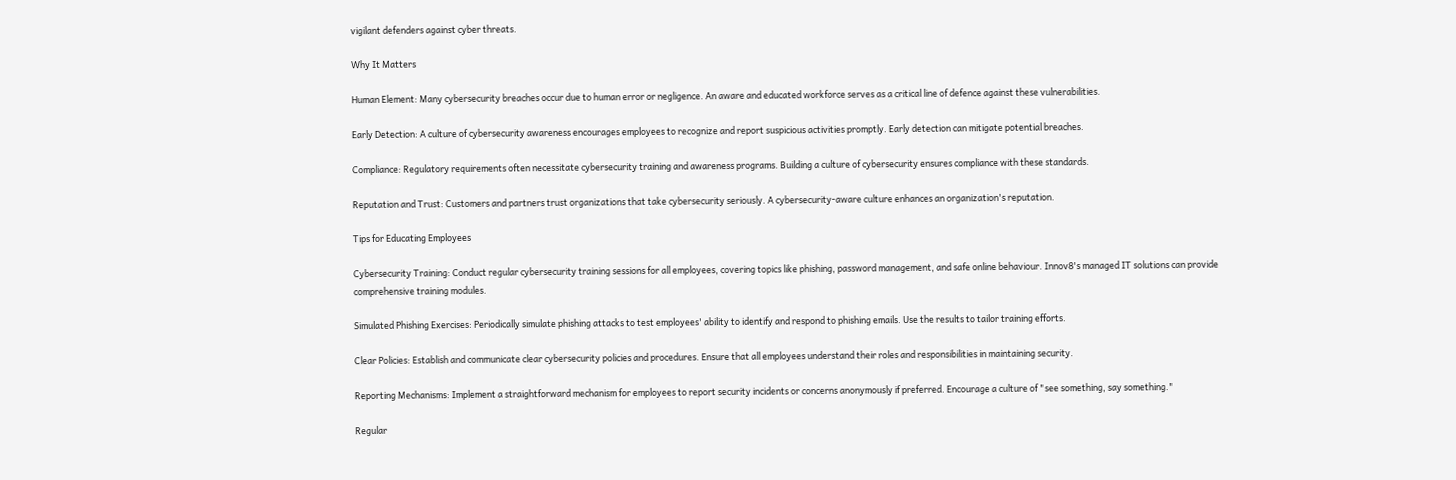vigilant defenders against cyber threats.

Why It Matters

Human Element: Many cybersecurity breaches occur due to human error or negligence. An aware and educated workforce serves as a critical line of defence against these vulnerabilities.

Early Detection: A culture of cybersecurity awareness encourages employees to recognize and report suspicious activities promptly. Early detection can mitigate potential breaches.

Compliance: Regulatory requirements often necessitate cybersecurity training and awareness programs. Building a culture of cybersecurity ensures compliance with these standards.

Reputation and Trust: Customers and partners trust organizations that take cybersecurity seriously. A cybersecurity-aware culture enhances an organization's reputation.

Tips for Educating Employees

Cybersecurity Training: Conduct regular cybersecurity training sessions for all employees, covering topics like phishing, password management, and safe online behaviour. Innov8's managed IT solutions can provide comprehensive training modules.

Simulated Phishing Exercises: Periodically simulate phishing attacks to test employees' ability to identify and respond to phishing emails. Use the results to tailor training efforts.

Clear Policies: Establish and communicate clear cybersecurity policies and procedures. Ensure that all employees understand their roles and responsibilities in maintaining security.

Reporting Mechanisms: Implement a straightforward mechanism for employees to report security incidents or concerns anonymously if preferred. Encourage a culture of "see something, say something."

Regular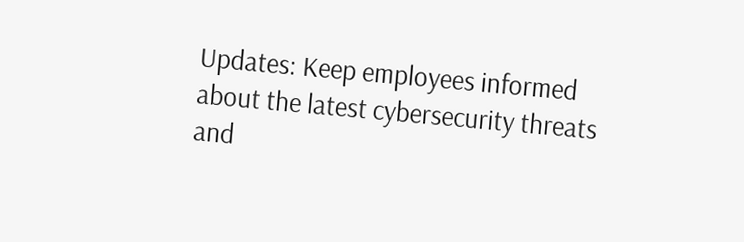Updates: Keep employees informed about the latest cybersecurity threats and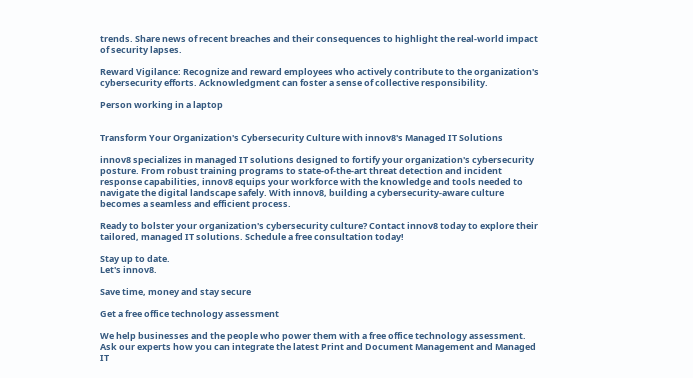trends. Share news of recent breaches and their consequences to highlight the real-world impact of security lapses.

Reward Vigilance: Recognize and reward employees who actively contribute to the organization's cybersecurity efforts. Acknowledgment can foster a sense of collective responsibility.

Person working in a laptop


Transform Your Organization's Cybersecurity Culture with innov8's Managed IT Solutions

innov8 specializes in managed IT solutions designed to fortify your organization's cybersecurity posture. From robust training programs to state-of-the-art threat detection and incident response capabilities, innov8 equips your workforce with the knowledge and tools needed to navigate the digital landscape safely. With innov8, building a cybersecurity-aware culture becomes a seamless and efficient process.

Ready to bolster your organization's cybersecurity culture? Contact innov8 today to explore their tailored, managed IT solutions. Schedule a free consultation today!

Stay up to date.
Let's innov8.

Save time, money and stay secure

Get a free office technology assessment

We help businesses and the people who power them with a free office technology assessment. Ask our experts how you can integrate the latest Print and Document Management and Managed IT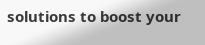solutions to boost your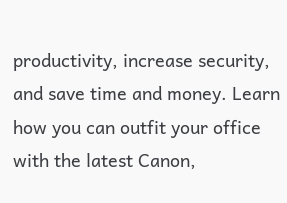productivity, increase security, and save time and money. Learn how you can outfit your office with the latest Canon,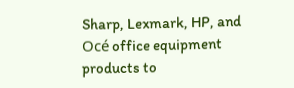Sharp, Lexmark, HP, and Océ office equipment products to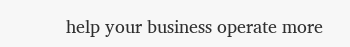help your business operate more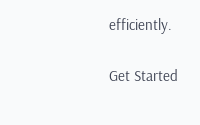efficiently.

Get Started